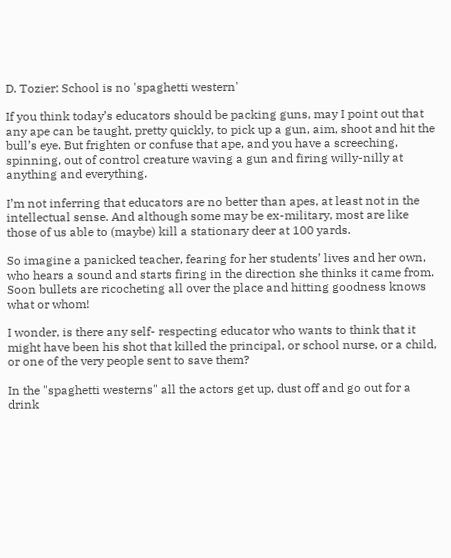D. Tozier: School is no 'spaghetti western'

If you think today’s educators should be packing guns, may I point out that any ape can be taught, pretty quickly, to pick up a gun, aim, shoot and hit the bull’s eye. But frighten or confuse that ape, and you have a screeching, spinning, out of control creature waving a gun and firing willy-nilly at anything and everything.

I’m not inferring that educators are no better than apes, at least not in the intellectual sense. And although some may be ex-military, most are like those of us able to (maybe) kill a stationary deer at 100 yards.

So imagine a panicked teacher, fearing for her students’ lives and her own, who hears a sound and starts firing in the direction she thinks it came from. Soon bullets are ricocheting all over the place and hitting goodness knows what or whom!

I wonder, is there any self- respecting educator who wants to think that it might have been his shot that killed the principal, or school nurse, or a child, or one of the very people sent to save them?

In the "spaghetti westerns" all the actors get up, dust off and go out for a drink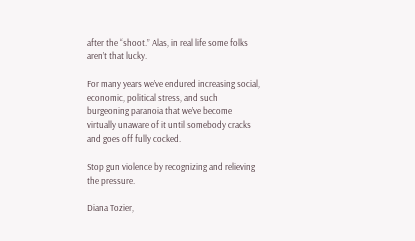after the “shoot.” Alas, in real life some folks aren’t that lucky.

For many years we’ve endured increasing social, economic, political stress, and such burgeoning paranoia that we’ve become virtually unaware of it until somebody cracks and goes off fully cocked.

Stop gun violence by recognizing and relieving the pressure.

Diana Tozier,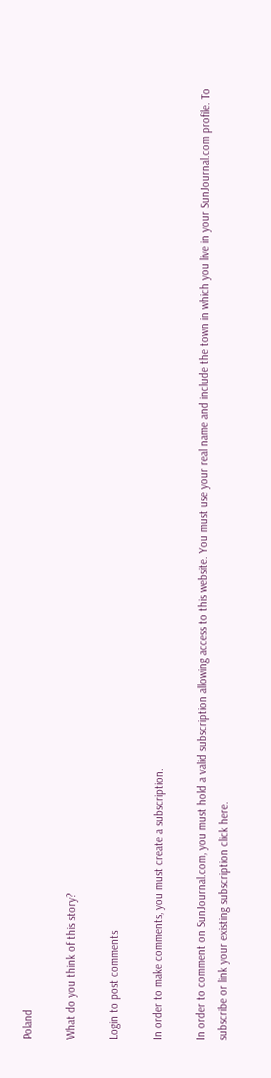Poland

What do you think of this story?

Login to post comments

In order to make comments, you must create a subscription.

In order to comment on SunJournal.com, you must hold a valid subscription allowing access to this website. You must use your real name and include the town in which you live in your SunJournal.com profile. To subscribe or link your existing subscription click here.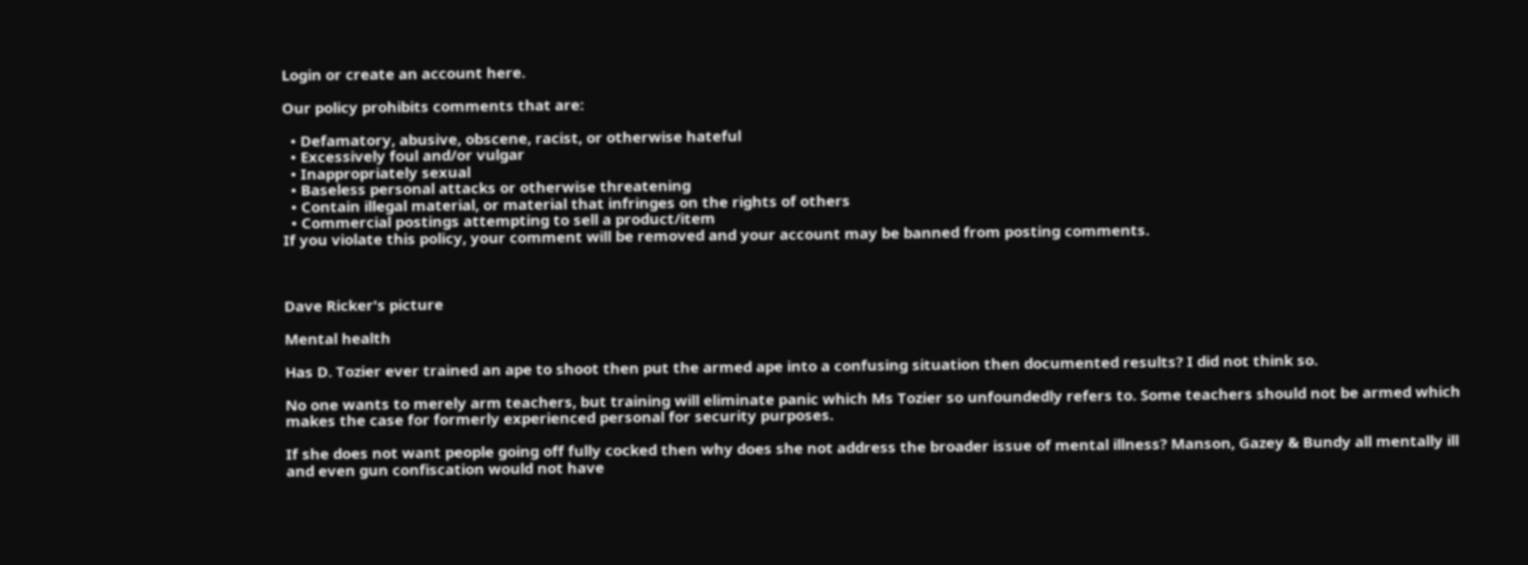Login or create an account here.

Our policy prohibits comments that are:

  • Defamatory, abusive, obscene, racist, or otherwise hateful
  • Excessively foul and/or vulgar
  • Inappropriately sexual
  • Baseless personal attacks or otherwise threatening
  • Contain illegal material, or material that infringes on the rights of others
  • Commercial postings attempting to sell a product/item
If you violate this policy, your comment will be removed and your account may be banned from posting comments.



Dave Ricker's picture

Mental health

Has D. Tozier ever trained an ape to shoot then put the armed ape into a confusing situation then documented results? I did not think so.

No one wants to merely arm teachers, but training will eliminate panic which Ms Tozier so unfoundedly refers to. Some teachers should not be armed which makes the case for formerly experienced personal for security purposes.

If she does not want people going off fully cocked then why does she not address the broader issue of mental illness? Manson, Gazey & Bundy all mentally ill and even gun confiscation would not have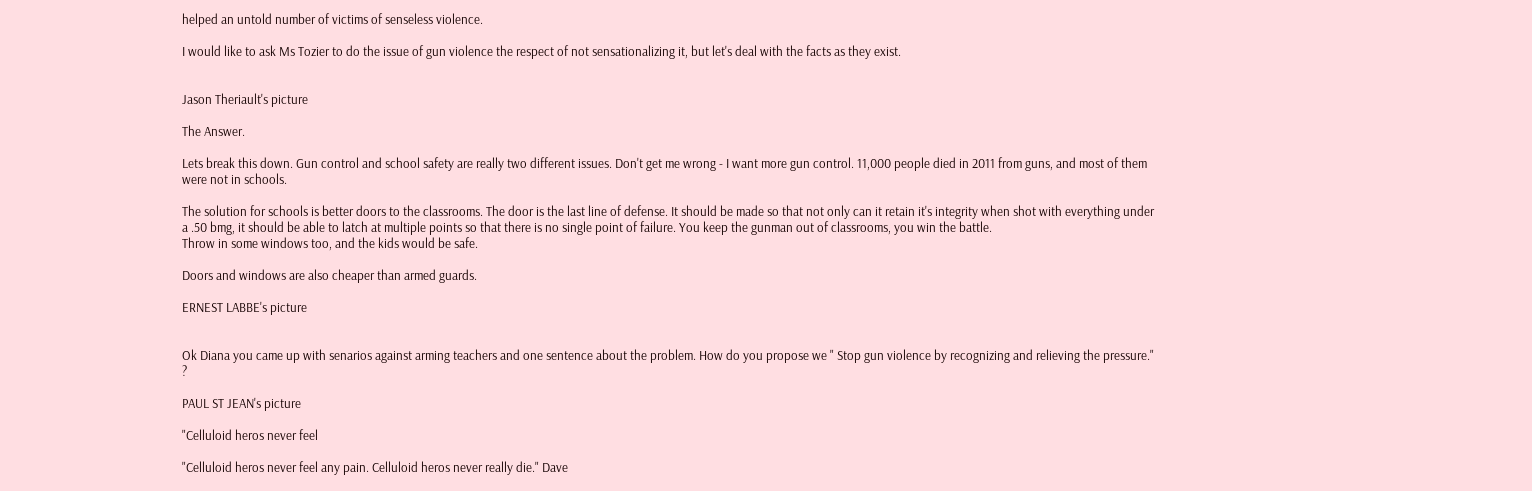helped an untold number of victims of senseless violence.

I would like to ask Ms Tozier to do the issue of gun violence the respect of not sensationalizing it, but let's deal with the facts as they exist.


Jason Theriault's picture

The Answer.

Lets break this down. Gun control and school safety are really two different issues. Don't get me wrong - I want more gun control. 11,000 people died in 2011 from guns, and most of them were not in schools.

The solution for schools is better doors to the classrooms. The door is the last line of defense. It should be made so that not only can it retain it's integrity when shot with everything under a .50 bmg, it should be able to latch at multiple points so that there is no single point of failure. You keep the gunman out of classrooms, you win the battle.
Throw in some windows too, and the kids would be safe.

Doors and windows are also cheaper than armed guards.

ERNEST LABBE's picture


Ok Diana you came up with senarios against arming teachers and one sentence about the problem. How do you propose we " Stop gun violence by recognizing and relieving the pressure." ?

PAUL ST JEAN's picture

"Celluloid heros never feel

"Celluloid heros never feel any pain. Celluloid heros never really die." Dave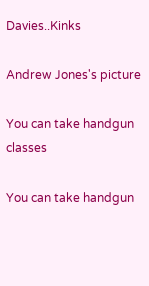Davies..Kinks

Andrew Jones's picture

You can take handgun classes

You can take handgun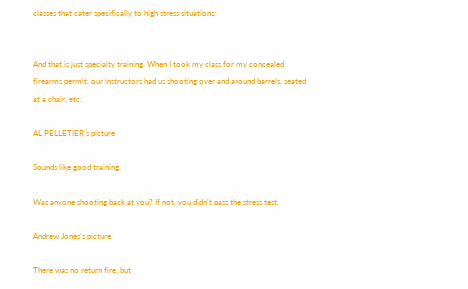classes that cater specifically to high stress situations:


And that is just specialty training. When I took my class for my concealed firearms permit, our instructors had us shooting over and around barrels, seated at a chair, etc.

AL PELLETIER's picture

Sounds like good training.

Was anyone shooting back at you? If not, you didn't pass the stress test.

Andrew Jones's picture

There was no return fire, but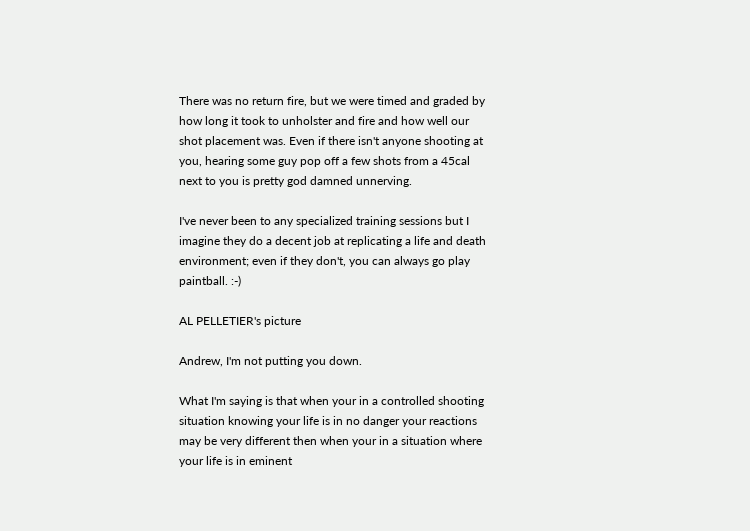There was no return fire, but we were timed and graded by how long it took to unholster and fire and how well our shot placement was. Even if there isn't anyone shooting at you, hearing some guy pop off a few shots from a 45cal next to you is pretty god damned unnerving.

I've never been to any specialized training sessions but I imagine they do a decent job at replicating a life and death environment; even if they don't, you can always go play paintball. :-)

AL PELLETIER's picture

Andrew, I'm not putting you down.

What I'm saying is that when your in a controlled shooting situation knowing your life is in no danger your reactions may be very different then when your in a situation where your life is in eminent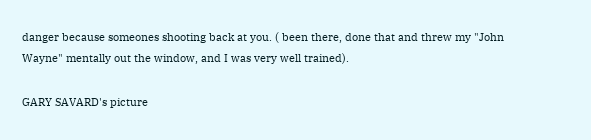danger because someones shooting back at you. ( been there, done that and threw my "John Wayne" mentally out the window, and I was very well trained).

GARY SAVARD's picture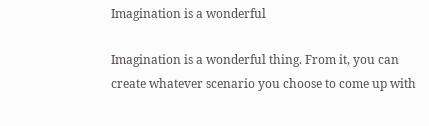Imagination is a wonderful

Imagination is a wonderful thing. From it, you can create whatever scenario you choose to come up with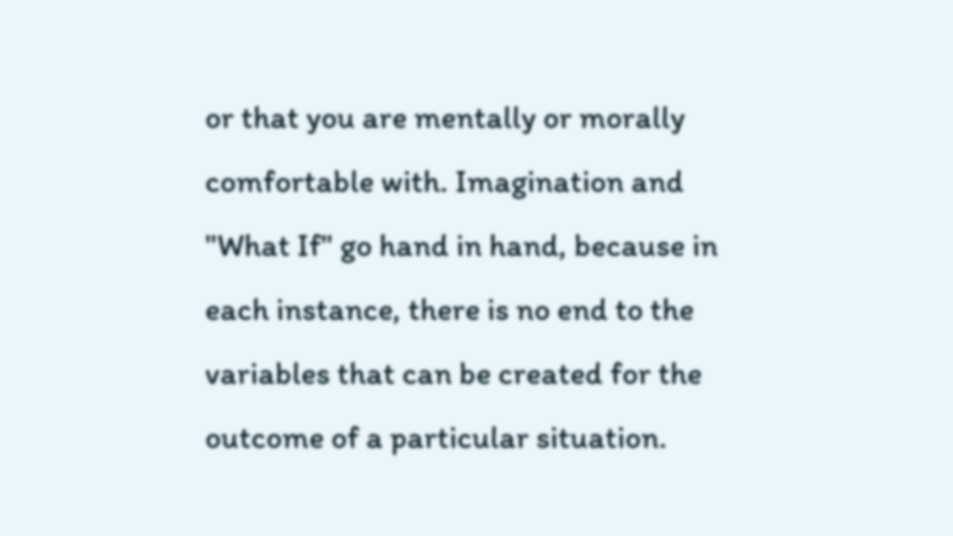or that you are mentally or morally comfortable with. Imagination and "What If" go hand in hand, because in each instance, there is no end to the variables that can be created for the outcome of a particular situation.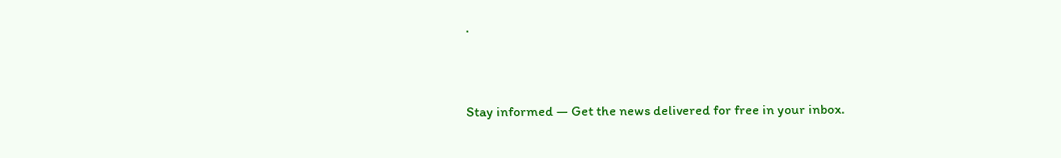.


Stay informed — Get the news delivered for free in your inbox.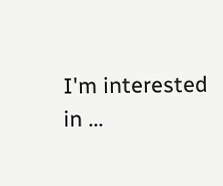I'm interested in ...